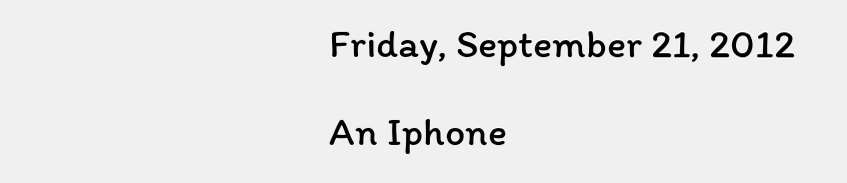Friday, September 21, 2012

An Iphone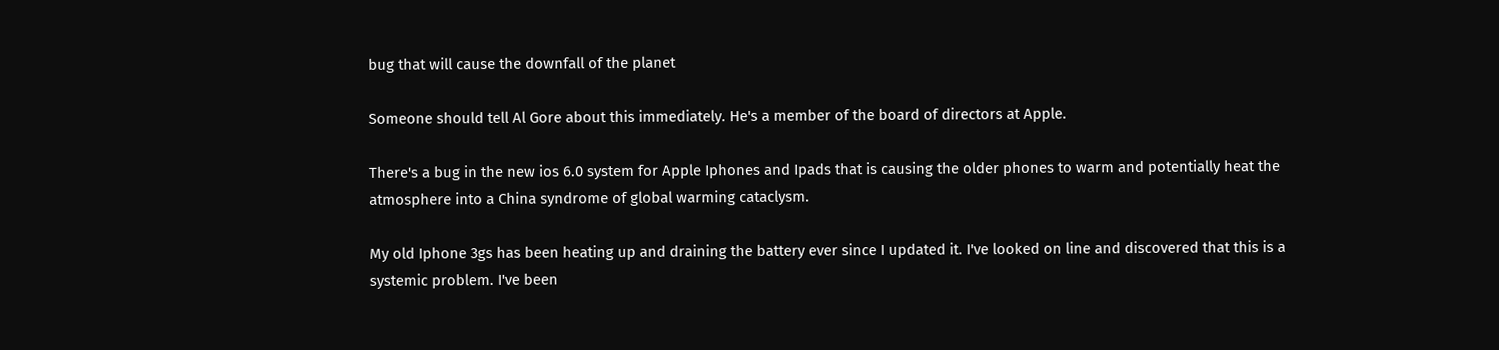bug that will cause the downfall of the planet

Someone should tell Al Gore about this immediately. He's a member of the board of directors at Apple.

There's a bug in the new ios 6.0 system for Apple Iphones and Ipads that is causing the older phones to warm and potentially heat the atmosphere into a China syndrome of global warming cataclysm.

My old Iphone 3gs has been heating up and draining the battery ever since I updated it. I've looked on line and discovered that this is a systemic problem. I've been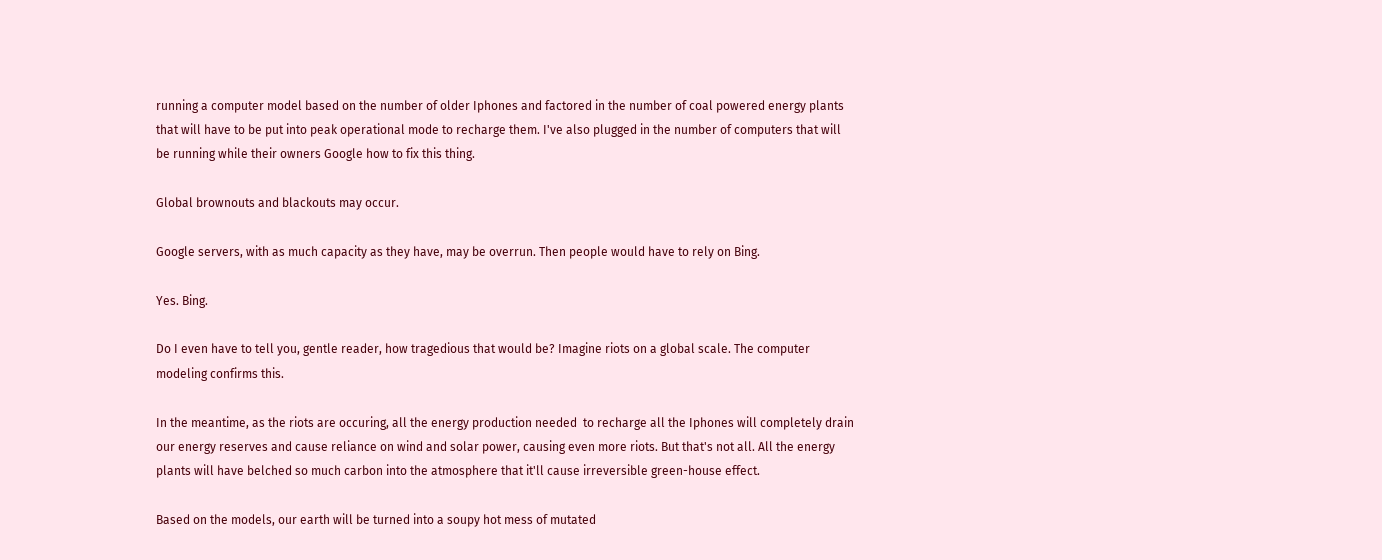running a computer model based on the number of older Iphones and factored in the number of coal powered energy plants that will have to be put into peak operational mode to recharge them. I've also plugged in the number of computers that will be running while their owners Google how to fix this thing.

Global brownouts and blackouts may occur.

Google servers, with as much capacity as they have, may be overrun. Then people would have to rely on Bing.

Yes. Bing.

Do I even have to tell you, gentle reader, how tragedious that would be? Imagine riots on a global scale. The computer modeling confirms this.

In the meantime, as the riots are occuring, all the energy production needed  to recharge all the Iphones will completely drain our energy reserves and cause reliance on wind and solar power, causing even more riots. But that's not all. All the energy plants will have belched so much carbon into the atmosphere that it'll cause irreversible green-house effect.

Based on the models, our earth will be turned into a soupy hot mess of mutated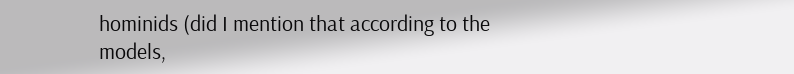hominids (did I mention that according to the models,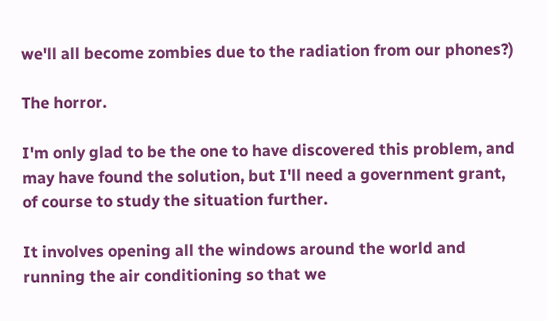we'll all become zombies due to the radiation from our phones?)

The horror.

I'm only glad to be the one to have discovered this problem, and may have found the solution, but I'll need a government grant, of course to study the situation further.

It involves opening all the windows around the world and running the air conditioning so that we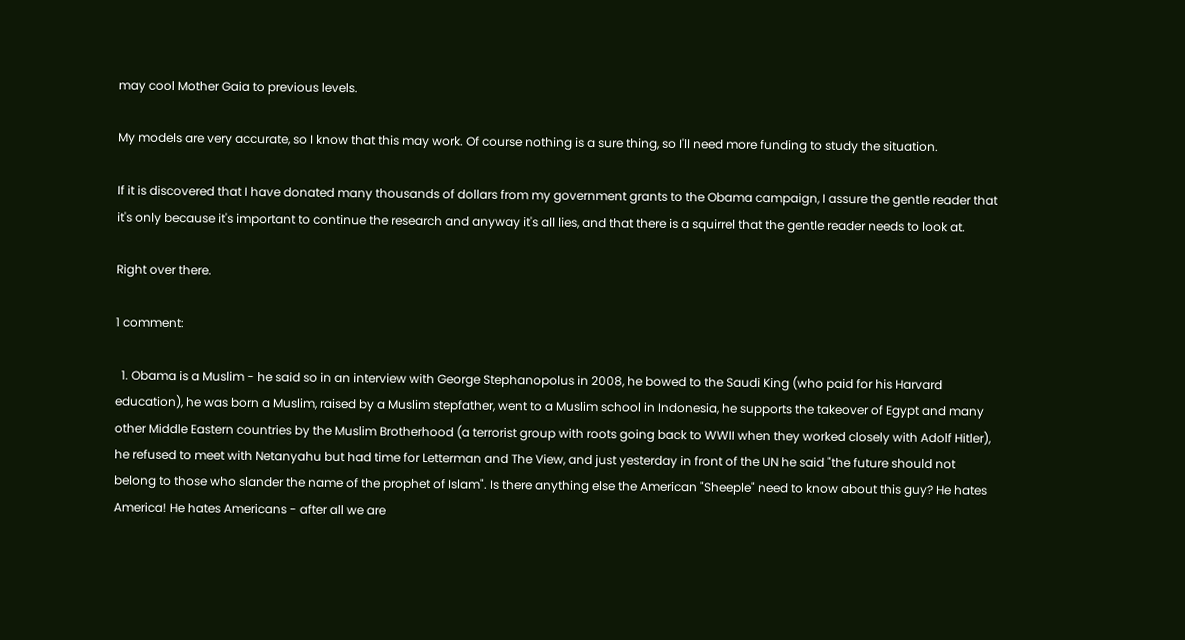may cool Mother Gaia to previous levels.

My models are very accurate, so I know that this may work. Of course nothing is a sure thing, so I'll need more funding to study the situation.

If it is discovered that I have donated many thousands of dollars from my government grants to the Obama campaign, I assure the gentle reader that it's only because it's important to continue the research and anyway it's all lies, and that there is a squirrel that the gentle reader needs to look at.

Right over there.

1 comment:

  1. Obama is a Muslim - he said so in an interview with George Stephanopolus in 2008, he bowed to the Saudi King (who paid for his Harvard education), he was born a Muslim, raised by a Muslim stepfather, went to a Muslim school in Indonesia, he supports the takeover of Egypt and many other Middle Eastern countries by the Muslim Brotherhood (a terrorist group with roots going back to WWII when they worked closely with Adolf Hitler), he refused to meet with Netanyahu but had time for Letterman and The View, and just yesterday in front of the UN he said "the future should not belong to those who slander the name of the prophet of Islam". Is there anything else the American "Sheeple" need to know about this guy? He hates America! He hates Americans - after all we are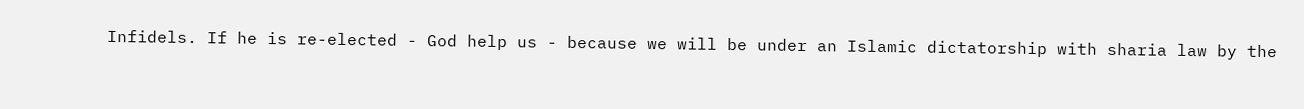Infidels. If he is re-elected - God help us - because we will be under an Islamic dictatorship with sharia law by the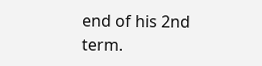end of his 2nd term.